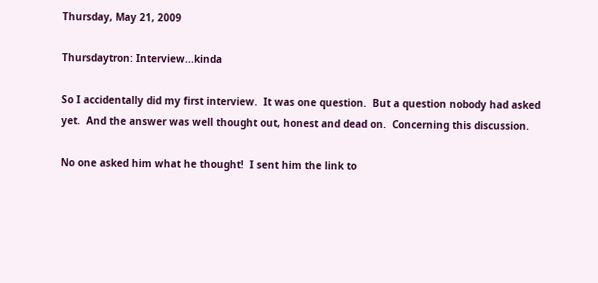Thursday, May 21, 2009

Thursdaytron: Interview...kinda

So I accidentally did my first interview.  It was one question.  But a question nobody had asked yet.  And the answer was well thought out, honest and dead on.  Concerning this discussion.

No one asked him what he thought!  I sent him the link to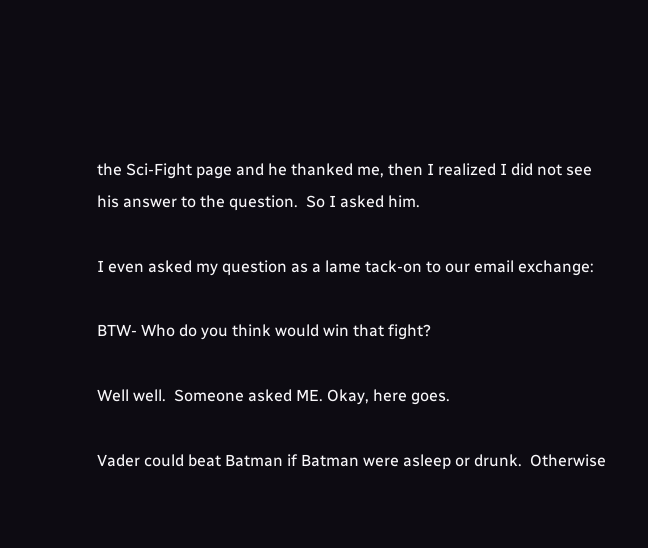the Sci-Fight page and he thanked me, then I realized I did not see his answer to the question.  So I asked him.

I even asked my question as a lame tack-on to our email exchange:

BTW- Who do you think would win that fight?

Well well.  Someone asked ME. Okay, here goes.

Vader could beat Batman if Batman were asleep or drunk.  Otherwise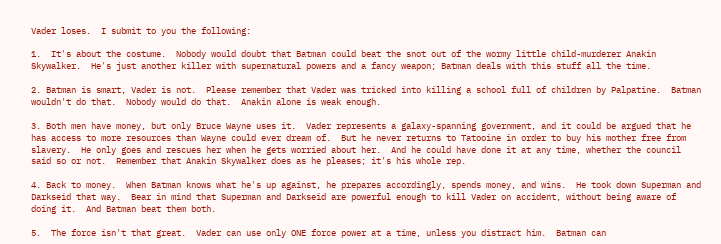Vader loses.  I submit to you the following:

1.  It's about the costume.  Nobody would doubt that Batman could beat the snot out of the wormy little child-murderer Anakin Skywalker.  He's just another killer with supernatural powers and a fancy weapon; Batman deals with this stuff all the time.

2. Batman is smart, Vader is not.  Please remember that Vader was tricked into killing a school full of children by Palpatine.  Batman wouldn't do that.  Nobody would do that.  Anakin alone is weak enough.

3. Both men have money, but only Bruce Wayne uses it.  Vader represents a galaxy-spanning government, and it could be argued that he has access to more resources than Wayne could ever dream of.  But he never returns to Tatooine in order to buy his mother free from slavery.  He only goes and rescues her when he gets worried about her.  And he could have done it at any time, whether the council said so or not.  Remember that Anakin Skywalker does as he pleases; it's his whole rep.

4. Back to money.  When Batman knows what he's up against, he prepares accordingly, spends money, and wins.  He took down Superman and Darkseid that way.  Bear in mind that Superman and Darkseid are powerful enough to kill Vader on accident, without being aware of doing it.  And Batman beat them both.

5.  The force isn't that great.  Vader can use only ONE force power at a time, unless you distract him.  Batman can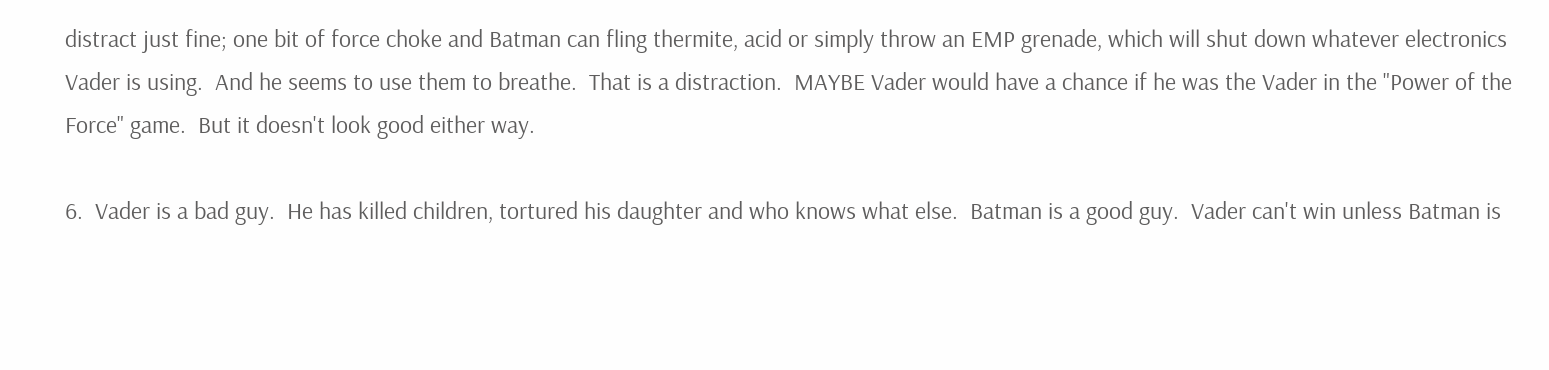distract just fine; one bit of force choke and Batman can fling thermite, acid or simply throw an EMP grenade, which will shut down whatever electronics Vader is using.  And he seems to use them to breathe.  That is a distraction.  MAYBE Vader would have a chance if he was the Vader in the "Power of the Force" game.  But it doesn't look good either way.

6.  Vader is a bad guy.  He has killed children, tortured his daughter and who knows what else.  Batman is a good guy.  Vader can't win unless Batman is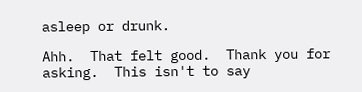asleep or drunk.

Ahh.  That felt good.  Thank you for asking.  This isn't to say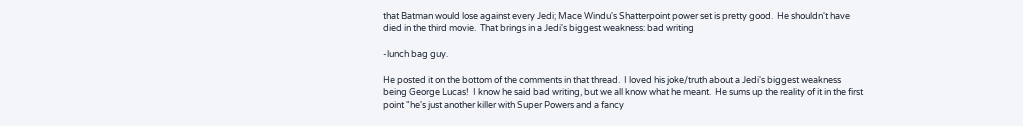that Batman would lose against every Jedi; Mace Windu's Shatterpoint power set is pretty good.  He shouldn't have died in the third movie.  That brings in a Jedi's biggest weakness: bad writing

-lunch bag guy.

He posted it on the bottom of the comments in that thread.  I loved his joke/truth about a Jedi's biggest weakness being George Lucas!  I know he said bad writing, but we all know what he meant.  He sums up the reality of it in the first point "he's just another killer with Super Powers and a fancy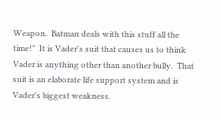Weapon.  Batman deals with this stuff all the time!"  It is Vader's suit that causes us to think Vader is anything other than another bully.  That suit is an elaborate life support system and is Vader's biggest weakness.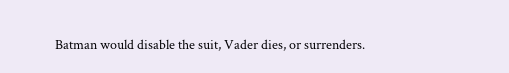Batman would disable the suit, Vader dies, or surrenders.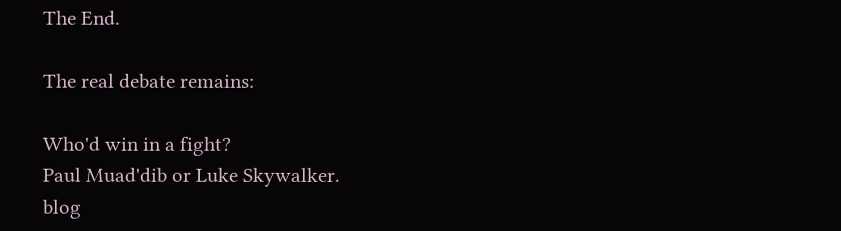The End.

The real debate remains:

Who'd win in a fight?
Paul Muad'dib or Luke Skywalker.
blog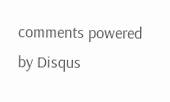comments powered by Disqus